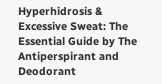Hyperhidrosis & Excessive Sweat: The Essential Guide by The Antiperspirant and Deodorant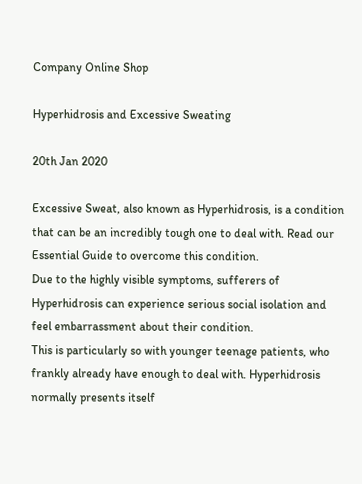Company Online Shop

Hyperhidrosis and Excessive Sweating

20th Jan 2020

Excessive Sweat, also known as Hyperhidrosis, is a condition that can be an incredibly tough one to deal with. Read our Essential Guide to overcome this condition.
Due to the highly visible symptoms, sufferers of Hyperhidrosis can experience serious social isolation and feel embarrassment about their condition.
This is particularly so with younger teenage patients, who frankly already have enough to deal with. Hyperhidrosis normally presents itself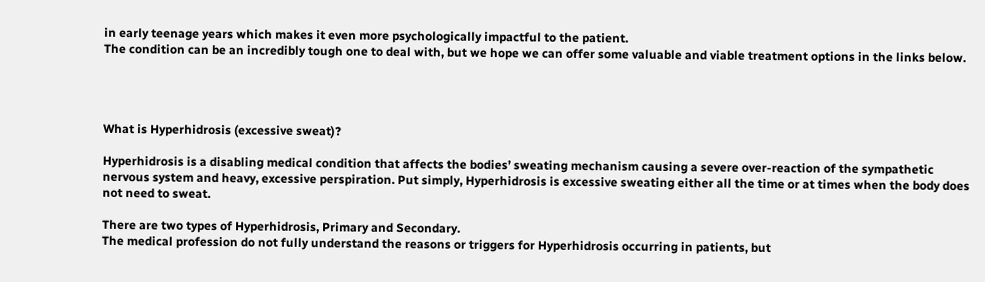in early teenage years which makes it even more psychologically impactful to the patient.
The condition can be an incredibly tough one to deal with, but we hope we can offer some valuable and viable treatment options in the links below.




What is Hyperhidrosis (excessive sweat)?

Hyperhidrosis is a disabling medical condition that affects the bodies’ sweating mechanism causing a severe over-reaction of the sympathetic nervous system and heavy, excessive perspiration. Put simply, Hyperhidrosis is excessive sweating either all the time or at times when the body does not need to sweat.

There are two types of Hyperhidrosis, Primary and Secondary.
The medical profession do not fully understand the reasons or triggers for Hyperhidrosis occurring in patients, but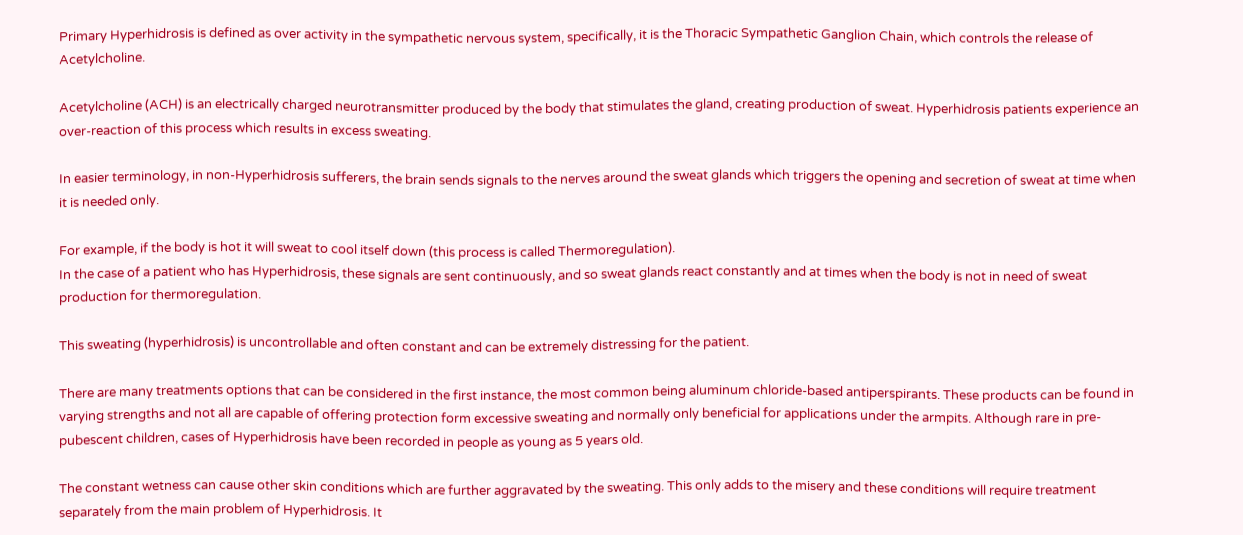Primary Hyperhidrosis is defined as over activity in the sympathetic nervous system, specifically, it is the Thoracic Sympathetic Ganglion Chain, which controls the release of Acetylcholine.

Acetylcholine (ACH) is an electrically charged neurotransmitter produced by the body that stimulates the gland, creating production of sweat. Hyperhidrosis patients experience an over-reaction of this process which results in excess sweating.

In easier terminology, in non-Hyperhidrosis sufferers, the brain sends signals to the nerves around the sweat glands which triggers the opening and secretion of sweat at time when it is needed only.

For example, if the body is hot it will sweat to cool itself down (this process is called Thermoregulation).
In the case of a patient who has Hyperhidrosis, these signals are sent continuously, and so sweat glands react constantly and at times when the body is not in need of sweat production for thermoregulation.

This sweating (hyperhidrosis) is uncontrollable and often constant and can be extremely distressing for the patient.

There are many treatments options that can be considered in the first instance, the most common being aluminum chloride-based antiperspirants. These products can be found in varying strengths and not all are capable of offering protection form excessive sweating and normally only beneficial for applications under the armpits. Although rare in pre-pubescent children, cases of Hyperhidrosis have been recorded in people as young as 5 years old.

The constant wetness can cause other skin conditions which are further aggravated by the sweating. This only adds to the misery and these conditions will require treatment separately from the main problem of Hyperhidrosis. It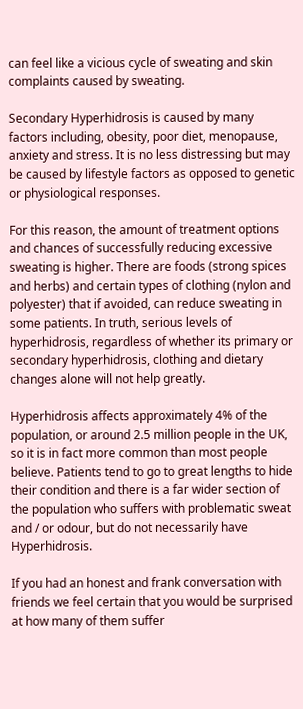can feel like a vicious cycle of sweating and skin complaints caused by sweating.

Secondary Hyperhidrosis is caused by many factors including, obesity, poor diet, menopause, anxiety and stress. It is no less distressing but may be caused by lifestyle factors as opposed to genetic or physiological responses.

For this reason, the amount of treatment options and chances of successfully reducing excessive sweating is higher. There are foods (strong spices and herbs) and certain types of clothing (nylon and polyester) that if avoided, can reduce sweating in some patients. In truth, serious levels of hyperhidrosis, regardless of whether its primary or secondary hyperhidrosis, clothing and dietary changes alone will not help greatly.

Hyperhidrosis affects approximately 4% of the population, or around 2.5 million people in the UK, so it is in fact more common than most people believe. Patients tend to go to great lengths to hide their condition and there is a far wider section of the population who suffers with problematic sweat and / or odour, but do not necessarily have Hyperhidrosis.

If you had an honest and frank conversation with friends we feel certain that you would be surprised at how many of them suffer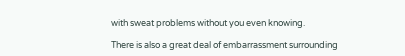with sweat problems without you even knowing.

There is also a great deal of embarrassment surrounding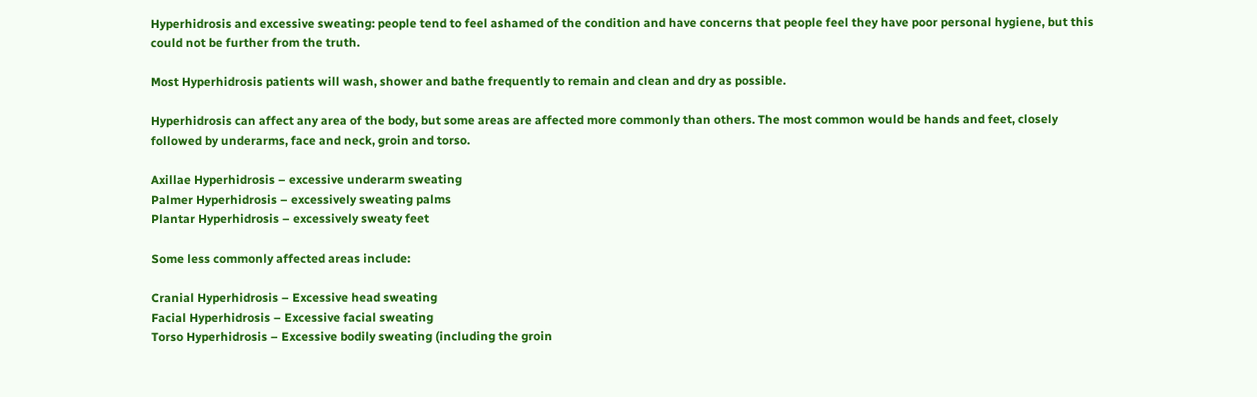Hyperhidrosis and excessive sweating: people tend to feel ashamed of the condition and have concerns that people feel they have poor personal hygiene, but this could not be further from the truth.

Most Hyperhidrosis patients will wash, shower and bathe frequently to remain and clean and dry as possible.

Hyperhidrosis can affect any area of the body, but some areas are affected more commonly than others. The most common would be hands and feet, closely followed by underarms, face and neck, groin and torso.

Axillae Hyperhidrosis – excessive underarm sweating
Palmer Hyperhidrosis – excessively sweating palms
Plantar Hyperhidrosis – excessively sweaty feet

Some less commonly affected areas include:

Cranial Hyperhidrosis – Excessive head sweating
Facial Hyperhidrosis – Excessive facial sweating
Torso Hyperhidrosis – Excessive bodily sweating (including the groin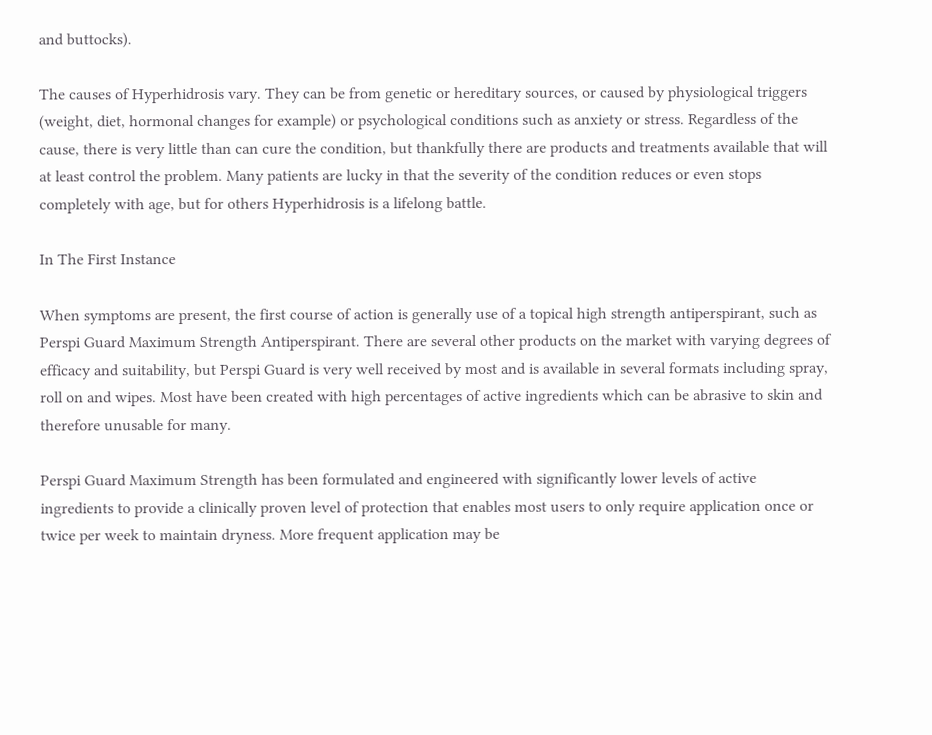and buttocks).

The causes of Hyperhidrosis vary. They can be from genetic or hereditary sources, or caused by physiological triggers (weight, diet, hormonal changes for example) or psychological conditions such as anxiety or stress. Regardless of the cause, there is very little than can cure the condition, but thankfully there are products and treatments available that will at least control the problem. Many patients are lucky in that the severity of the condition reduces or even stops completely with age, but for others Hyperhidrosis is a lifelong battle.

In The First Instance

When symptoms are present, the first course of action is generally use of a topical high strength antiperspirant, such as Perspi Guard Maximum Strength Antiperspirant. There are several other products on the market with varying degrees of efficacy and suitability, but Perspi Guard is very well received by most and is available in several formats including spray, roll on and wipes. Most have been created with high percentages of active ingredients which can be abrasive to skin and therefore unusable for many.

Perspi Guard Maximum Strength has been formulated and engineered with significantly lower levels of active ingredients to provide a clinically proven level of protection that enables most users to only require application once or twice per week to maintain dryness. More frequent application may be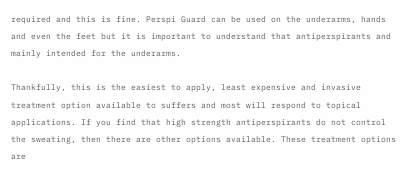required and this is fine. Perspi Guard can be used on the underarms, hands and even the feet but it is important to understand that antiperspirants and mainly intended for the underarms.

Thankfully, this is the easiest to apply, least expensive and invasive treatment option available to suffers and most will respond to topical applications. If you find that high strength antiperspirants do not control the sweating, then there are other options available. These treatment options are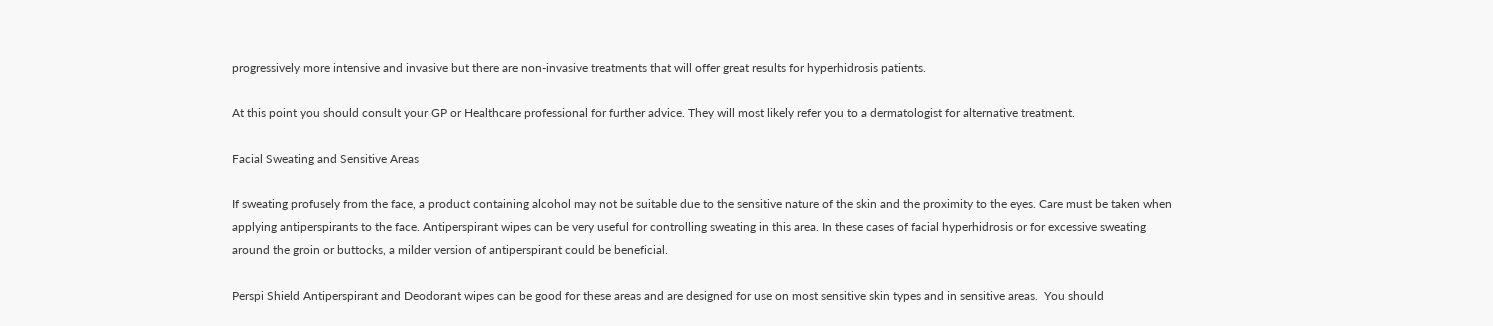progressively more intensive and invasive but there are non-invasive treatments that will offer great results for hyperhidrosis patients.

At this point you should consult your GP or Healthcare professional for further advice. They will most likely refer you to a dermatologist for alternative treatment.

Facial Sweating and Sensitive Areas

If sweating profusely from the face, a product containing alcohol may not be suitable due to the sensitive nature of the skin and the proximity to the eyes. Care must be taken when applying antiperspirants to the face. Antiperspirant wipes can be very useful for controlling sweating in this area. In these cases of facial hyperhidrosis or for excessive sweating around the groin or buttocks, a milder version of antiperspirant could be beneficial.

Perspi Shield Antiperspirant and Deodorant wipes can be good for these areas and are designed for use on most sensitive skin types and in sensitive areas.  You should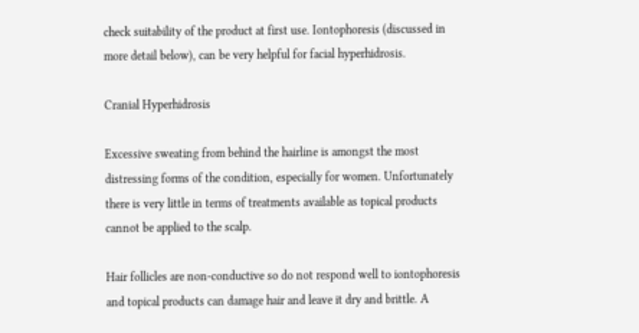check suitability of the product at first use. Iontophoresis (discussed in more detail below), can be very helpful for facial hyperhidrosis.

Cranial Hyperhidrosis

Excessive sweating from behind the hairline is amongst the most distressing forms of the condition, especially for women. Unfortunately there is very little in terms of treatments available as topical products cannot be applied to the scalp.

Hair follicles are non-conductive so do not respond well to iontophoresis and topical products can damage hair and leave it dry and brittle. A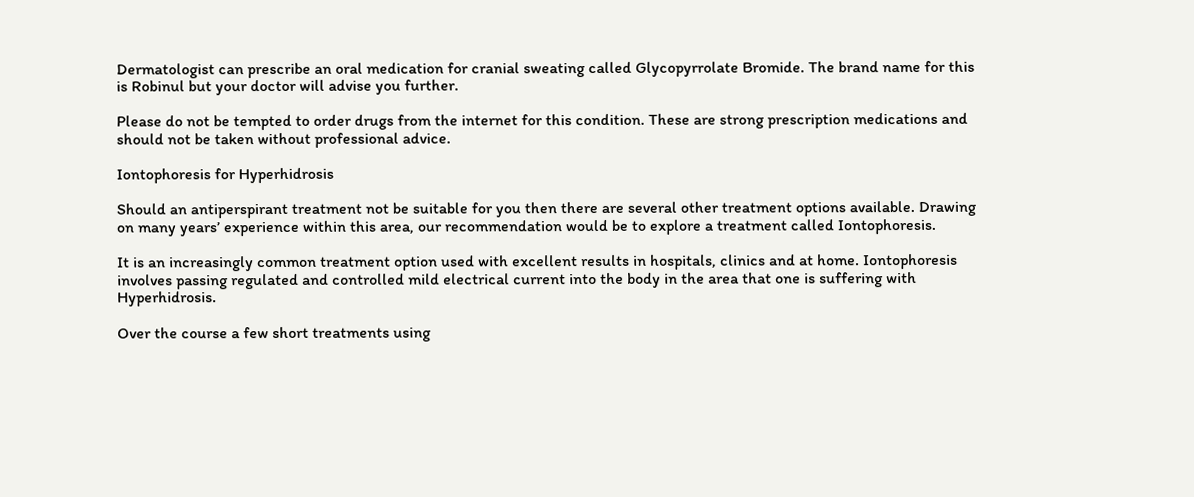Dermatologist can prescribe an oral medication for cranial sweating called Glycopyrrolate Bromide. The brand name for this is Robinul but your doctor will advise you further.

Please do not be tempted to order drugs from the internet for this condition. These are strong prescription medications and should not be taken without professional advice.

Iontophoresis for Hyperhidrosis

Should an antiperspirant treatment not be suitable for you then there are several other treatment options available. Drawing on many years’ experience within this area, our recommendation would be to explore a treatment called Iontophoresis.

It is an increasingly common treatment option used with excellent results in hospitals, clinics and at home. Iontophoresis involves passing regulated and controlled mild electrical current into the body in the area that one is suffering with Hyperhidrosis.

Over the course a few short treatments using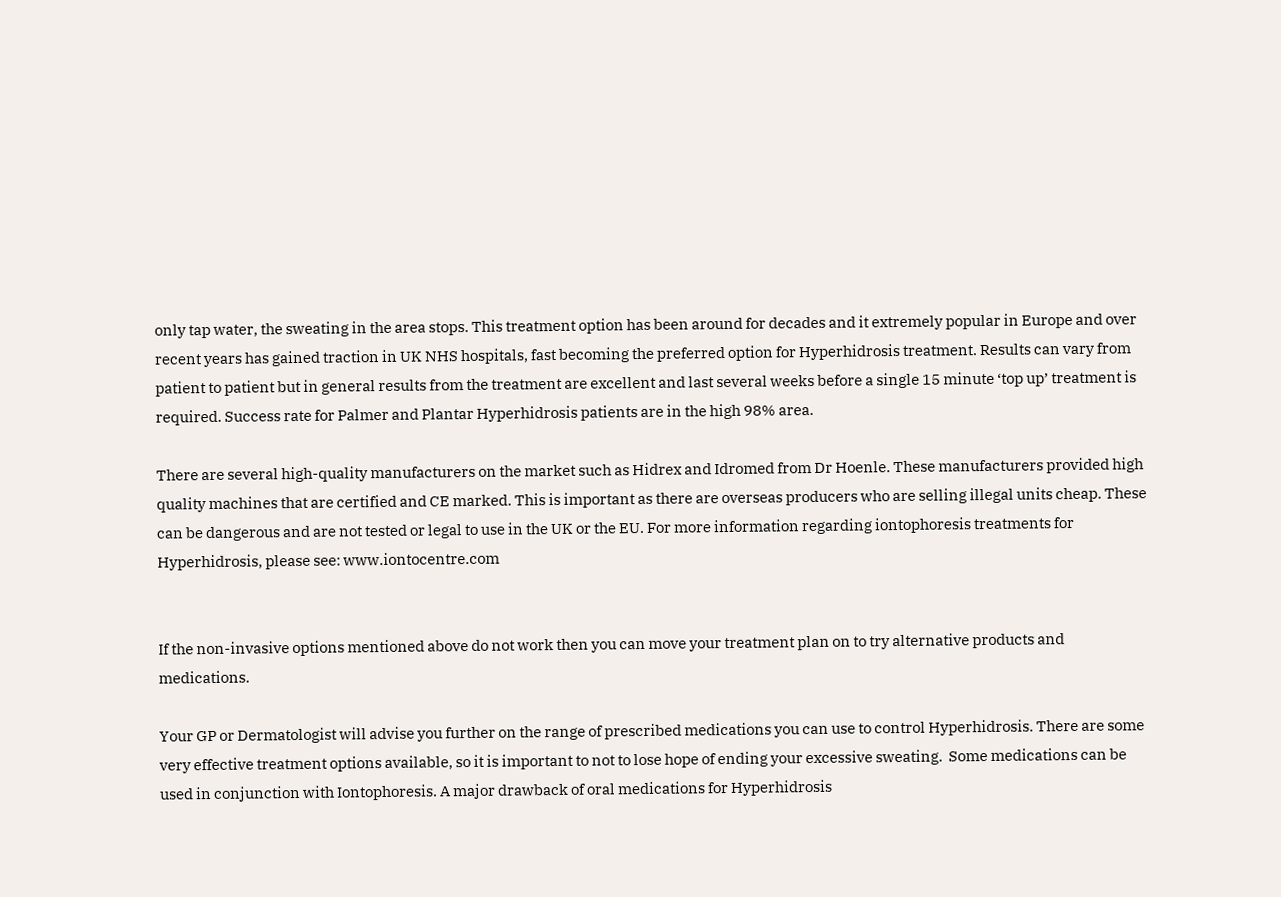only tap water, the sweating in the area stops. This treatment option has been around for decades and it extremely popular in Europe and over recent years has gained traction in UK NHS hospitals, fast becoming the preferred option for Hyperhidrosis treatment. Results can vary from patient to patient but in general results from the treatment are excellent and last several weeks before a single 15 minute ‘top up’ treatment is required. Success rate for Palmer and Plantar Hyperhidrosis patients are in the high 98% area.

There are several high-quality manufacturers on the market such as Hidrex and Idromed from Dr Hoenle. These manufacturers provided high quality machines that are certified and CE marked. This is important as there are overseas producers who are selling illegal units cheap. These can be dangerous and are not tested or legal to use in the UK or the EU. For more information regarding iontophoresis treatments for Hyperhidrosis, please see: www.iontocentre.com


If the non-invasive options mentioned above do not work then you can move your treatment plan on to try alternative products and medications.

Your GP or Dermatologist will advise you further on the range of prescribed medications you can use to control Hyperhidrosis. There are some very effective treatment options available, so it is important to not to lose hope of ending your excessive sweating.  Some medications can be used in conjunction with Iontophoresis. A major drawback of oral medications for Hyperhidrosis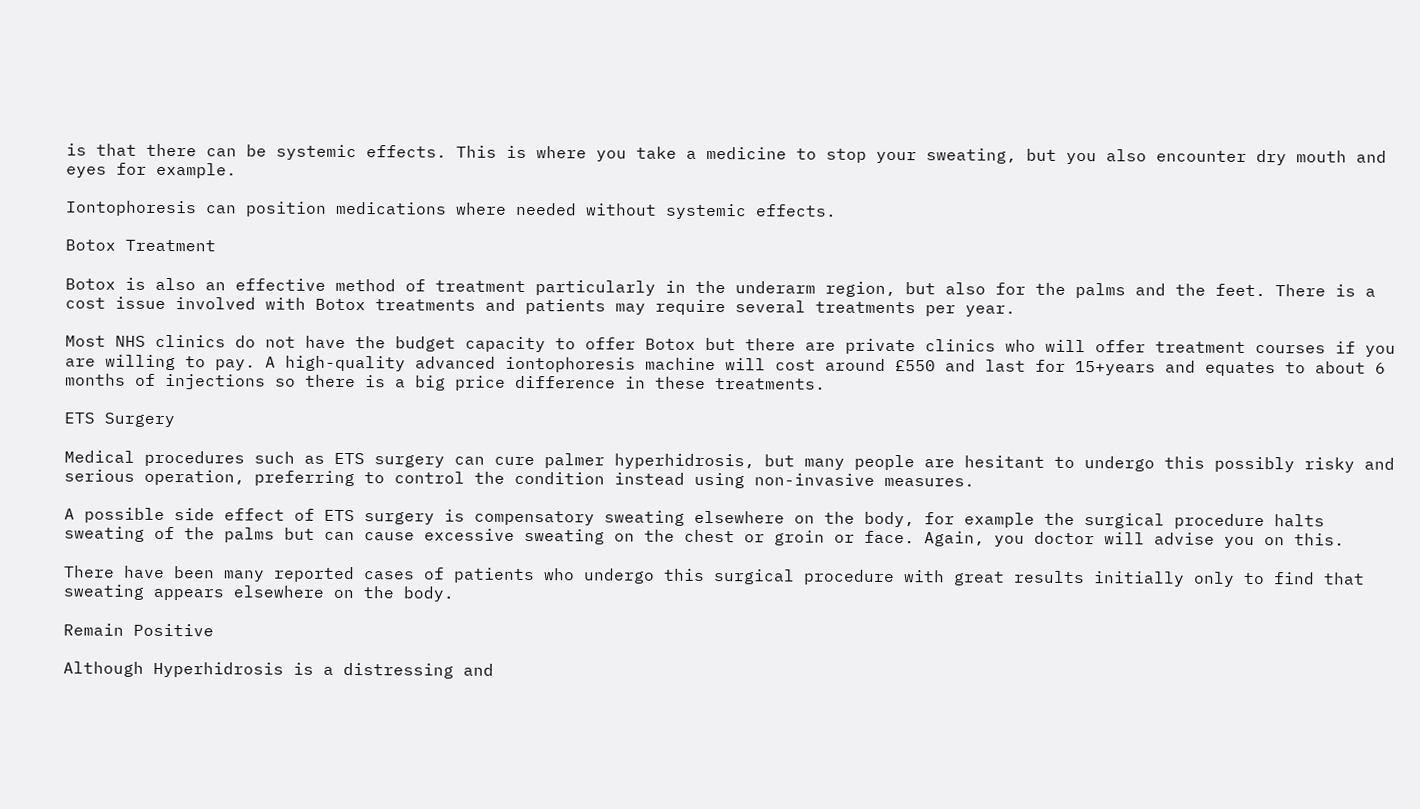is that there can be systemic effects. This is where you take a medicine to stop your sweating, but you also encounter dry mouth and eyes for example.

Iontophoresis can position medications where needed without systemic effects.

Botox Treatment

Botox is also an effective method of treatment particularly in the underarm region, but also for the palms and the feet. There is a cost issue involved with Botox treatments and patients may require several treatments per year.

Most NHS clinics do not have the budget capacity to offer Botox but there are private clinics who will offer treatment courses if you are willing to pay. A high-quality advanced iontophoresis machine will cost around £550 and last for 15+years and equates to about 6 months of injections so there is a big price difference in these treatments.

ETS Surgery

Medical procedures such as ETS surgery can cure palmer hyperhidrosis, but many people are hesitant to undergo this possibly risky and serious operation, preferring to control the condition instead using non-invasive measures.

A possible side effect of ETS surgery is compensatory sweating elsewhere on the body, for example the surgical procedure halts sweating of the palms but can cause excessive sweating on the chest or groin or face. Again, you doctor will advise you on this.

There have been many reported cases of patients who undergo this surgical procedure with great results initially only to find that sweating appears elsewhere on the body.

Remain Positive

Although Hyperhidrosis is a distressing and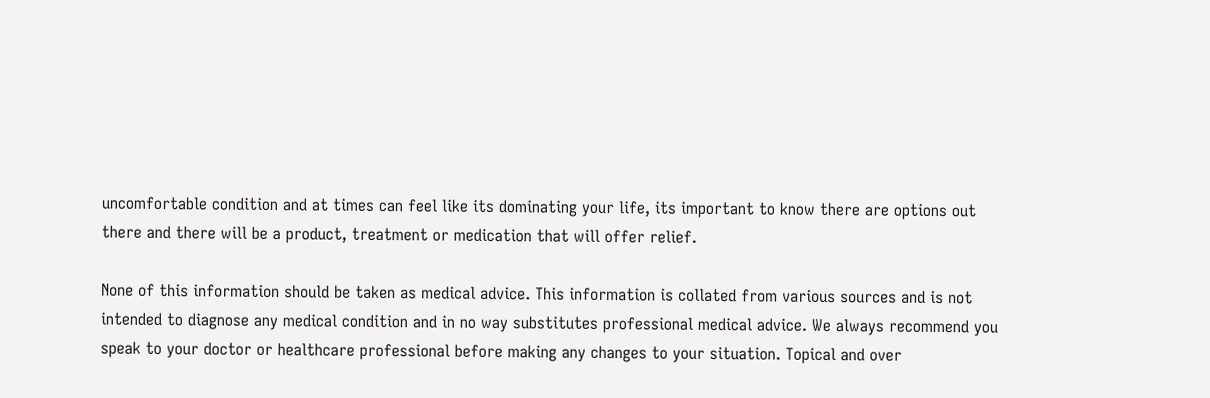uncomfortable condition and at times can feel like its dominating your life, its important to know there are options out there and there will be a product, treatment or medication that will offer relief.

None of this information should be taken as medical advice. This information is collated from various sources and is not intended to diagnose any medical condition and in no way substitutes professional medical advice. We always recommend you speak to your doctor or healthcare professional before making any changes to your situation. Topical and over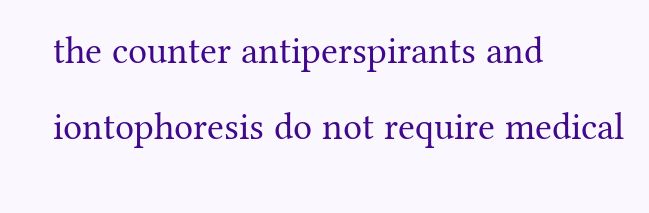the counter antiperspirants and iontophoresis do not require medical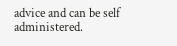advice and can be self administered.